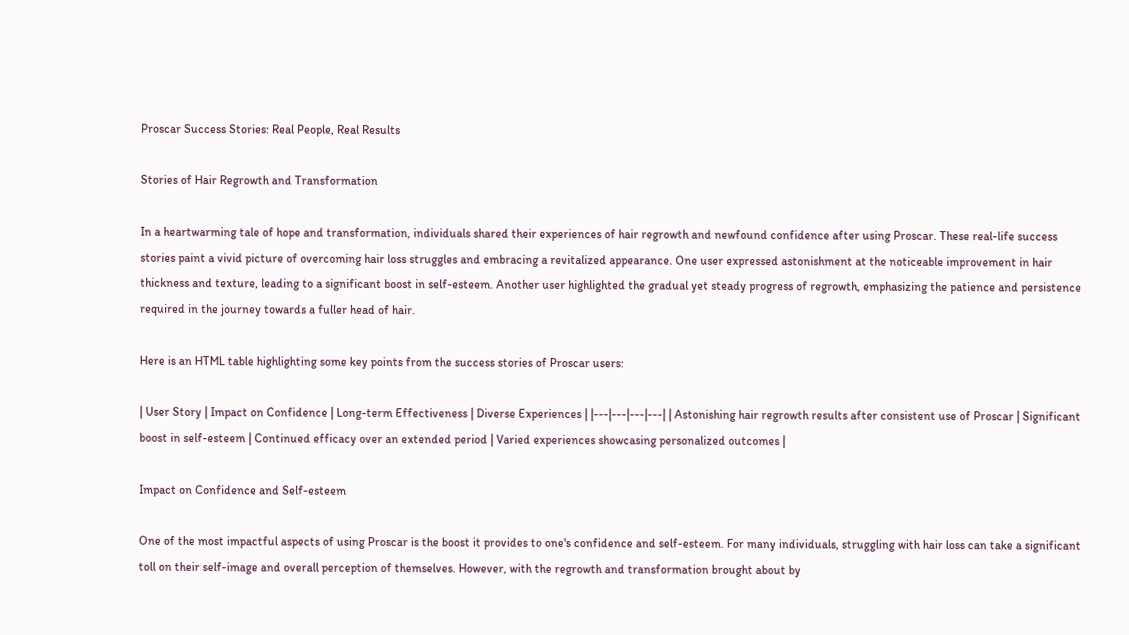Proscar Success Stories: Real People, Real Results

Stories of Hair Regrowth and Transformation

In a heartwarming tale of hope and transformation, individuals shared their experiences of hair regrowth and newfound confidence after using Proscar. These real-life success stories paint a vivid picture of overcoming hair loss struggles and embracing a revitalized appearance. One user expressed astonishment at the noticeable improvement in hair thickness and texture, leading to a significant boost in self-esteem. Another user highlighted the gradual yet steady progress of regrowth, emphasizing the patience and persistence required in the journey towards a fuller head of hair.

Here is an HTML table highlighting some key points from the success stories of Proscar users:

| User Story | Impact on Confidence | Long-term Effectiveness | Diverse Experiences | |---|---|---|---| | Astonishing hair regrowth results after consistent use of Proscar | Significant boost in self-esteem | Continued efficacy over an extended period | Varied experiences showcasing personalized outcomes |

Impact on Confidence and Self-esteem

One of the most impactful aspects of using Proscar is the boost it provides to one's confidence and self-esteem. For many individuals, struggling with hair loss can take a significant toll on their self-image and overall perception of themselves. However, with the regrowth and transformation brought about by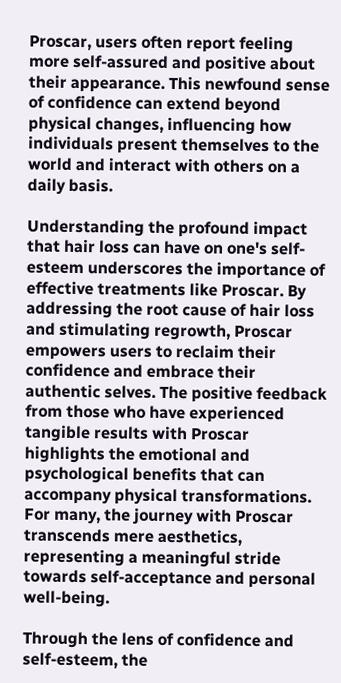Proscar, users often report feeling more self-assured and positive about their appearance. This newfound sense of confidence can extend beyond physical changes, influencing how individuals present themselves to the world and interact with others on a daily basis.

Understanding the profound impact that hair loss can have on one's self-esteem underscores the importance of effective treatments like Proscar. By addressing the root cause of hair loss and stimulating regrowth, Proscar empowers users to reclaim their confidence and embrace their authentic selves. The positive feedback from those who have experienced tangible results with Proscar highlights the emotional and psychological benefits that can accompany physical transformations. For many, the journey with Proscar transcends mere aesthetics, representing a meaningful stride towards self-acceptance and personal well-being.

Through the lens of confidence and self-esteem, the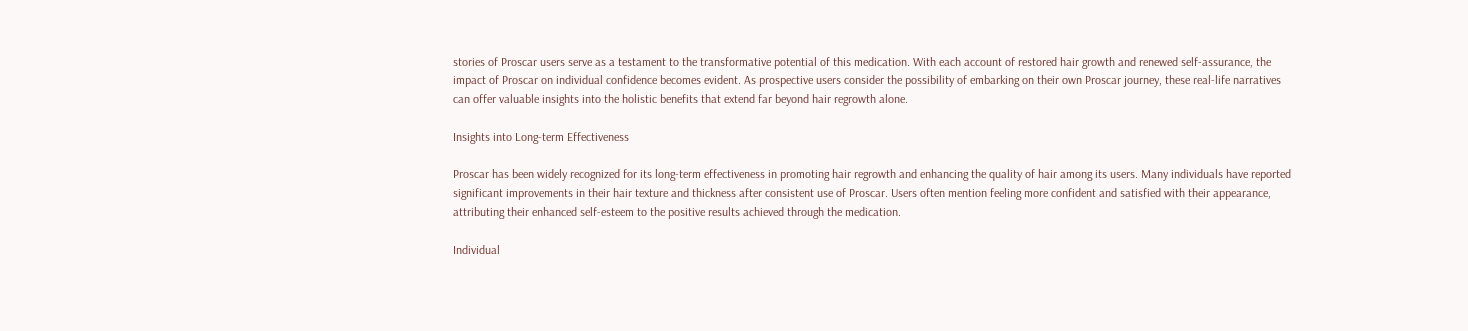stories of Proscar users serve as a testament to the transformative potential of this medication. With each account of restored hair growth and renewed self-assurance, the impact of Proscar on individual confidence becomes evident. As prospective users consider the possibility of embarking on their own Proscar journey, these real-life narratives can offer valuable insights into the holistic benefits that extend far beyond hair regrowth alone.

Insights into Long-term Effectiveness

Proscar has been widely recognized for its long-term effectiveness in promoting hair regrowth and enhancing the quality of hair among its users. Many individuals have reported significant improvements in their hair texture and thickness after consistent use of Proscar. Users often mention feeling more confident and satisfied with their appearance, attributing their enhanced self-esteem to the positive results achieved through the medication.

Individual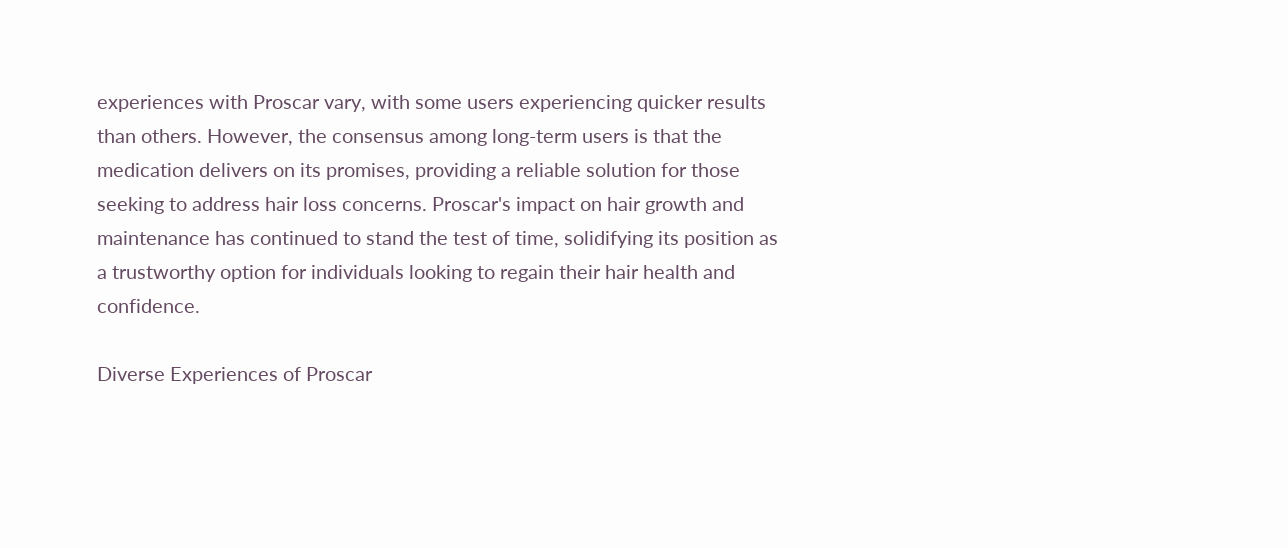experiences with Proscar vary, with some users experiencing quicker results than others. However, the consensus among long-term users is that the medication delivers on its promises, providing a reliable solution for those seeking to address hair loss concerns. Proscar's impact on hair growth and maintenance has continued to stand the test of time, solidifying its position as a trustworthy option for individuals looking to regain their hair health and confidence.

Diverse Experiences of Proscar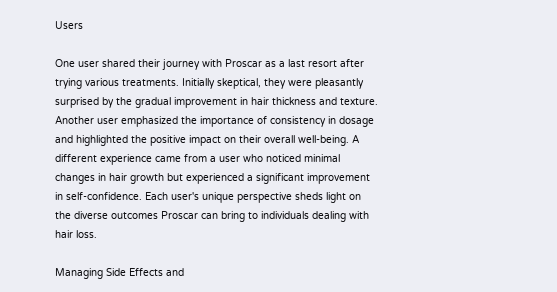Users

One user shared their journey with Proscar as a last resort after trying various treatments. Initially skeptical, they were pleasantly surprised by the gradual improvement in hair thickness and texture. Another user emphasized the importance of consistency in dosage and highlighted the positive impact on their overall well-being. A different experience came from a user who noticed minimal changes in hair growth but experienced a significant improvement in self-confidence. Each user's unique perspective sheds light on the diverse outcomes Proscar can bring to individuals dealing with hair loss.

Managing Side Effects and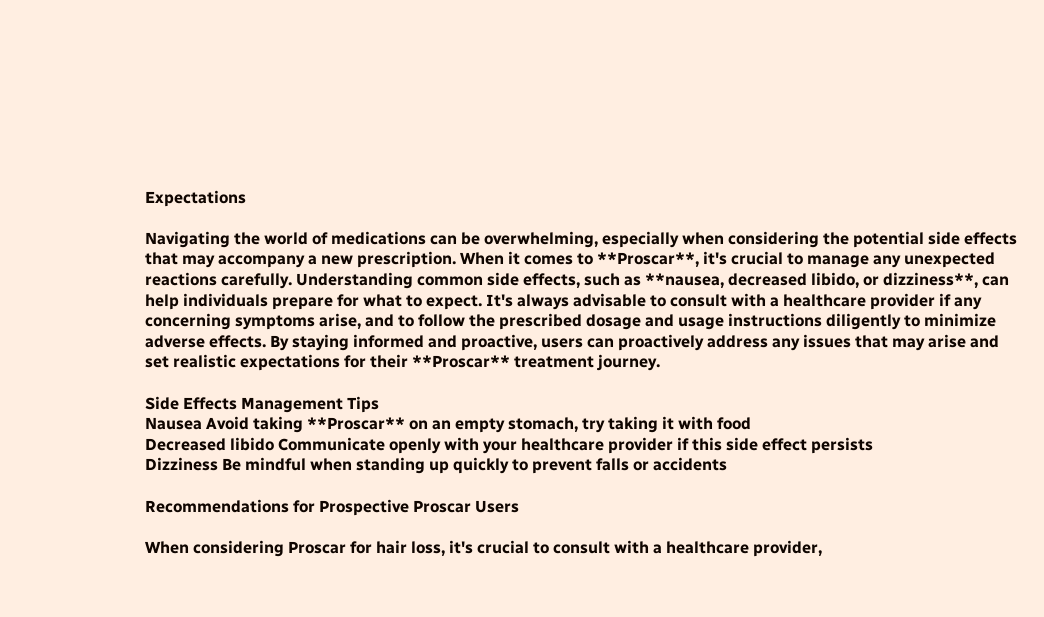Expectations

Navigating the world of medications can be overwhelming, especially when considering the potential side effects that may accompany a new prescription. When it comes to **Proscar**, it's crucial to manage any unexpected reactions carefully. Understanding common side effects, such as **nausea, decreased libido, or dizziness**, can help individuals prepare for what to expect. It's always advisable to consult with a healthcare provider if any concerning symptoms arise, and to follow the prescribed dosage and usage instructions diligently to minimize adverse effects. By staying informed and proactive, users can proactively address any issues that may arise and set realistic expectations for their **Proscar** treatment journey.

Side Effects Management Tips
Nausea Avoid taking **Proscar** on an empty stomach, try taking it with food
Decreased libido Communicate openly with your healthcare provider if this side effect persists
Dizziness Be mindful when standing up quickly to prevent falls or accidents

Recommendations for Prospective Proscar Users

When considering Proscar for hair loss, it's crucial to consult with a healthcare provider,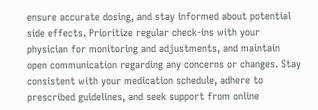ensure accurate dosing, and stay informed about potential side effects. Prioritize regular check-ins with your physician for monitoring and adjustments, and maintain open communication regarding any concerns or changes. Stay consistent with your medication schedule, adhere to prescribed guidelines, and seek support from online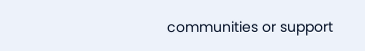communities or support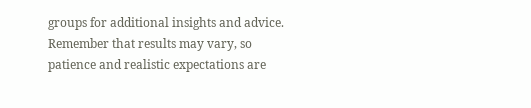groups for additional insights and advice. Remember that results may vary, so patience and realistic expectations are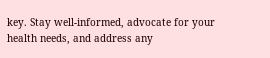key. Stay well-informed, advocate for your health needs, and address any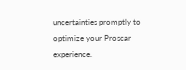uncertainties promptly to optimize your Proscar experience.